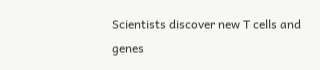Scientists discover new T cells and genes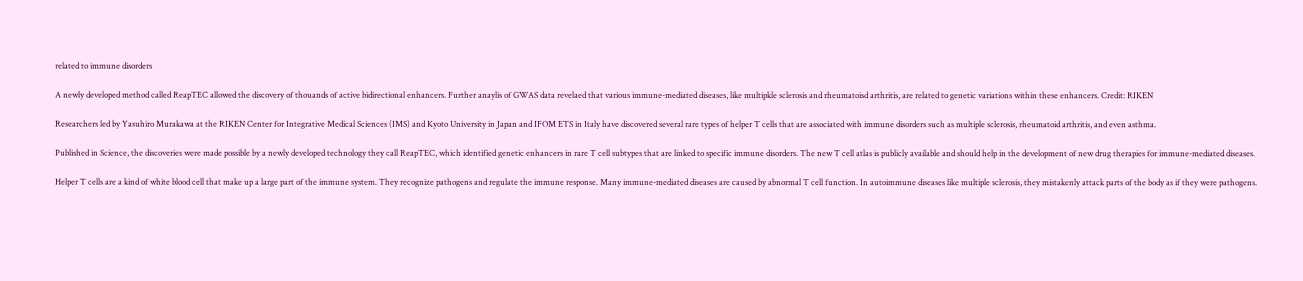related to immune disorders

A newly developed method called ReapTEC allowed the discovery of thouands of active bidirectional enhancers. Further anaylis of GWAS data revelaed that various immune-mediated diseases, like multipkle sclerosis and rheumatoisd arthritis, are related to genetic variations within these enhancers. Credit: RIKEN

Researchers led by Yasuhiro Murakawa at the RIKEN Center for Integrative Medical Sciences (IMS) and Kyoto University in Japan and IFOM ETS in Italy have discovered several rare types of helper T cells that are associated with immune disorders such as multiple sclerosis, rheumatoid arthritis, and even asthma.

Published in Science, the discoveries were made possible by a newly developed technology they call ReapTEC, which identified genetic enhancers in rare T cell subtypes that are linked to specific immune disorders. The new T cell atlas is publicly available and should help in the development of new drug therapies for immune-mediated diseases.

Helper T cells are a kind of white blood cell that make up a large part of the immune system. They recognize pathogens and regulate the immune response. Many immune-mediated diseases are caused by abnormal T cell function. In autoimmune diseases like multiple sclerosis, they mistakenly attack parts of the body as if they were pathogens.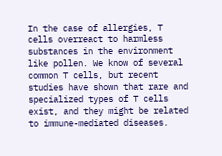In the case of allergies, T cells overreact to harmless substances in the environment like pollen. We know of several common T cells, but recent studies have shown that rare and specialized types of T cells exist, and they might be related to immune-mediated diseases.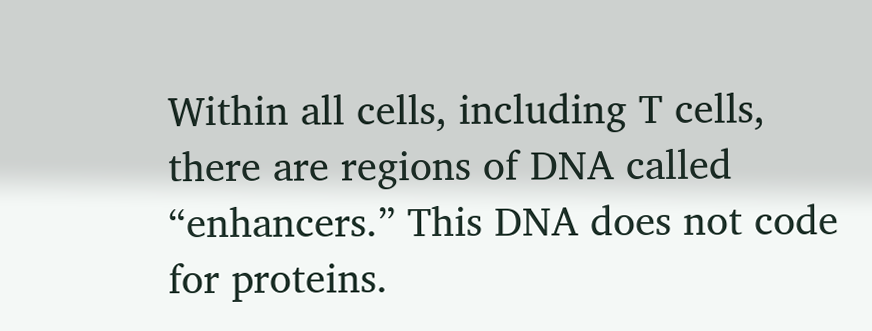Within all cells, including T cells, there are regions of DNA called “enhancers.” This DNA does not code for proteins.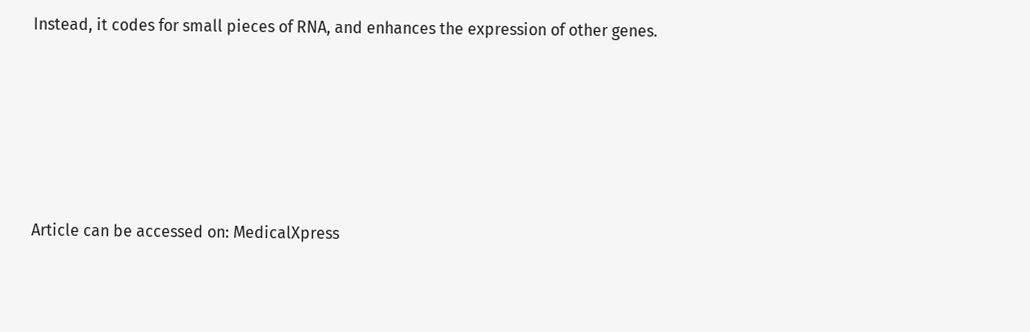Instead, it codes for small pieces of RNA, and enhances the expression of other genes.





Article can be accessed on: MedicalXpress